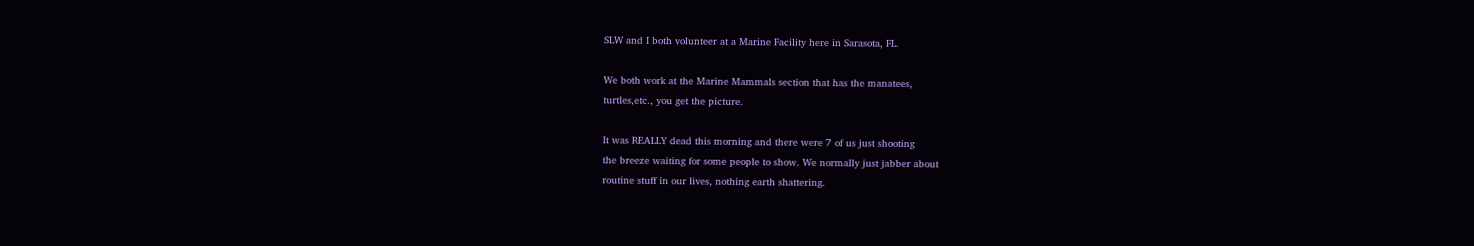SLW and I both volunteer at a Marine Facility here in Sarasota, FL.

We both work at the Marine Mammals section that has the manatees,
turtles,etc., you get the picture.

It was REALLY dead this morning and there were 7 of us just shooting
the breeze waiting for some people to show. We normally just jabber about
routine stuff in our lives, nothing earth shattering.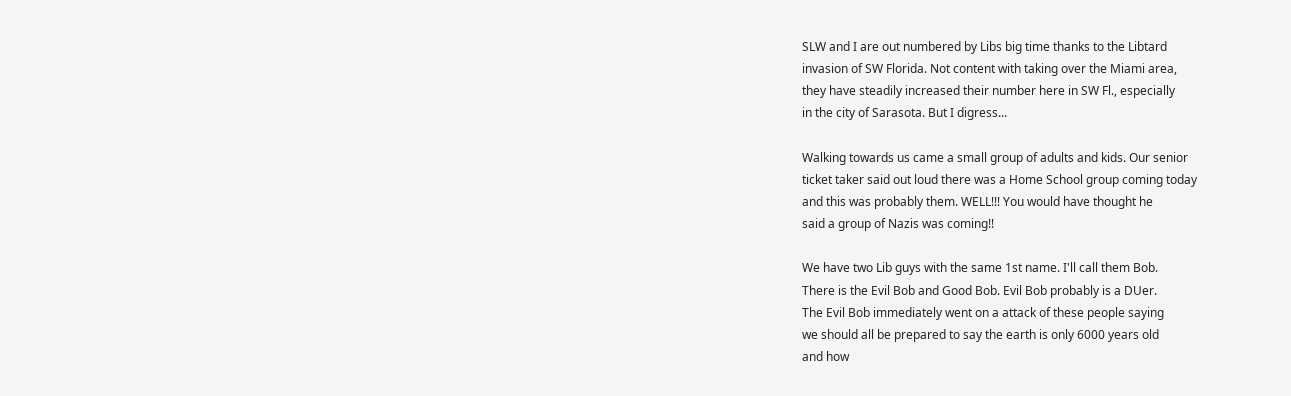SLW and I are out numbered by Libs big time thanks to the Libtard
invasion of SW Florida. Not content with taking over the Miami area,
they have steadily increased their number here in SW Fl., especially
in the city of Sarasota. But I digress...

Walking towards us came a small group of adults and kids. Our senior
ticket taker said out loud there was a Home School group coming today
and this was probably them. WELL!!! You would have thought he
said a group of Nazis was coming!!

We have two Lib guys with the same 1st name. I'll call them Bob.
There is the Evil Bob and Good Bob. Evil Bob probably is a DUer.
The Evil Bob immediately went on a attack of these people saying
we should all be prepared to say the earth is only 6000 years old
and how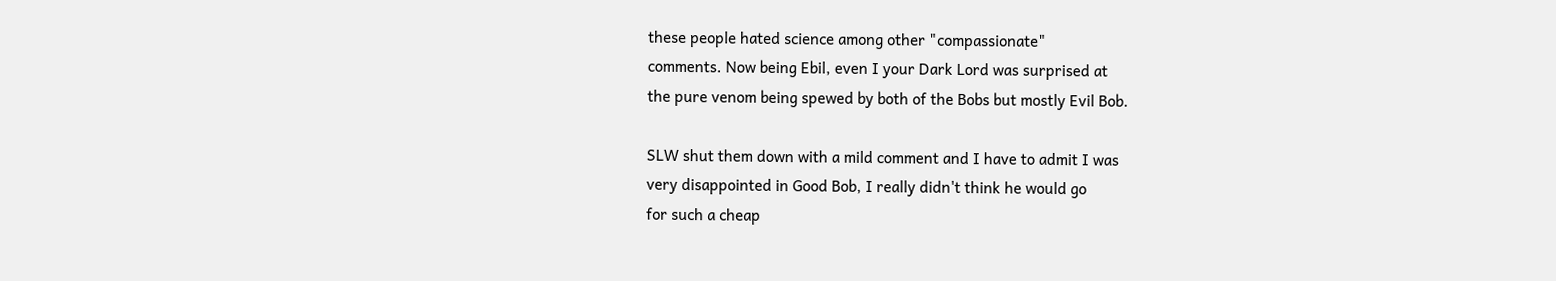these people hated science among other "compassionate"
comments. Now being Ebil, even I your Dark Lord was surprised at
the pure venom being spewed by both of the Bobs but mostly Evil Bob.

SLW shut them down with a mild comment and I have to admit I was
very disappointed in Good Bob, I really didn't think he would go
for such a cheap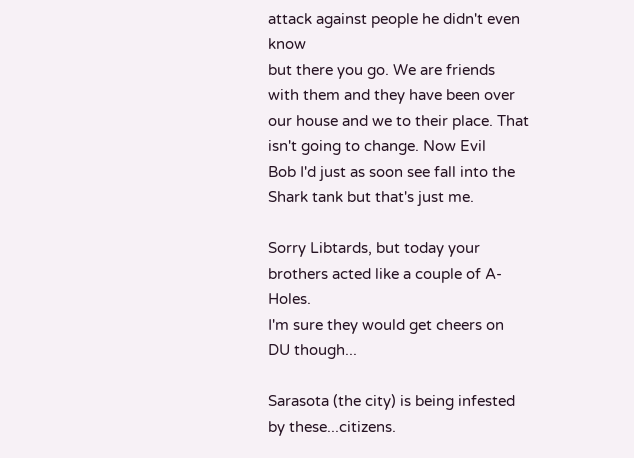attack against people he didn't even know
but there you go. We are friends with them and they have been over
our house and we to their place. That isn't going to change. Now Evil
Bob I'd just as soon see fall into the Shark tank but that's just me.

Sorry Libtards, but today your brothers acted like a couple of A-Holes.
I'm sure they would get cheers on DU though...

Sarasota (the city) is being infested by these...citizens.